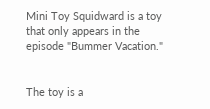Mini Toy Squidward is a toy that only appears in the episode "Bummer Vacation."


The toy is a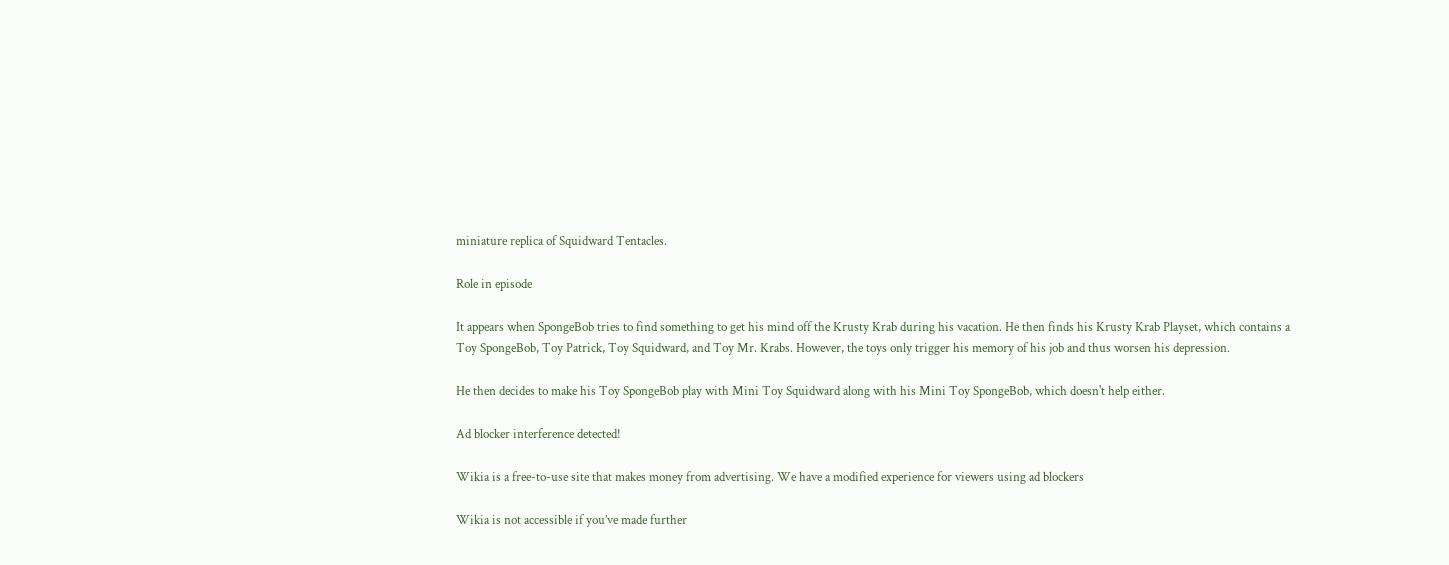miniature replica of Squidward Tentacles.

Role in episode

It appears when SpongeBob tries to find something to get his mind off the Krusty Krab during his vacation. He then finds his Krusty Krab Playset, which contains a Toy SpongeBob, Toy Patrick, Toy Squidward, and Toy Mr. Krabs. However, the toys only trigger his memory of his job and thus worsen his depression.

He then decides to make his Toy SpongeBob play with Mini Toy Squidward along with his Mini Toy SpongeBob, which doesn't help either.

Ad blocker interference detected!

Wikia is a free-to-use site that makes money from advertising. We have a modified experience for viewers using ad blockers

Wikia is not accessible if you’ve made further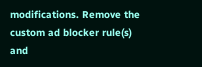modifications. Remove the custom ad blocker rule(s) and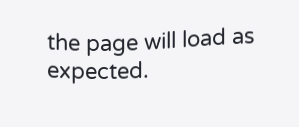the page will load as expected.